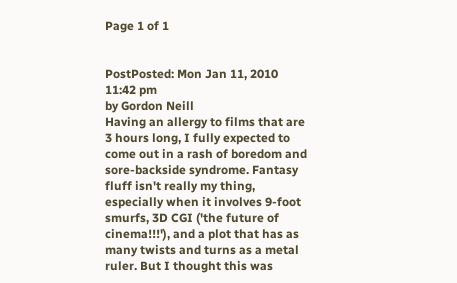Page 1 of 1


PostPosted: Mon Jan 11, 2010 11:42 pm
by Gordon Neill
Having an allergy to films that are 3 hours long, I fully expected to come out in a rash of boredom and sore-backside syndrome. Fantasy fluff isn't really my thing, especially when it involves 9-foot smurfs, 3D CGI ('the future of cinema!!!'), and a plot that has as many twists and turns as a metal ruler. But I thought this was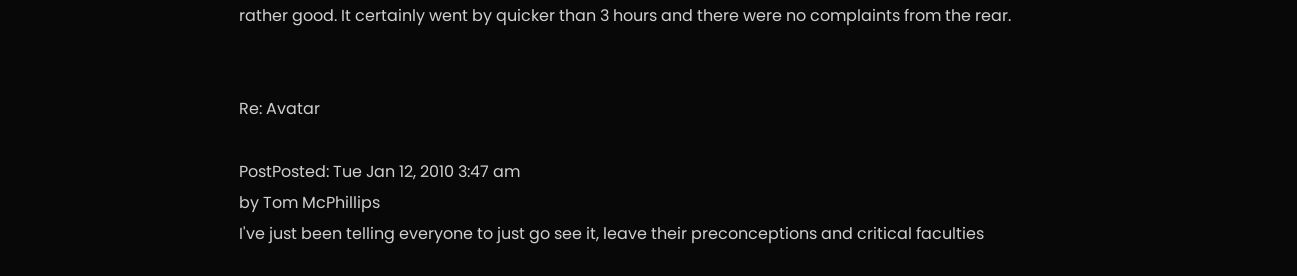rather good. It certainly went by quicker than 3 hours and there were no complaints from the rear.


Re: Avatar

PostPosted: Tue Jan 12, 2010 3:47 am
by Tom McPhillips
I've just been telling everyone to just go see it, leave their preconceptions and critical faculties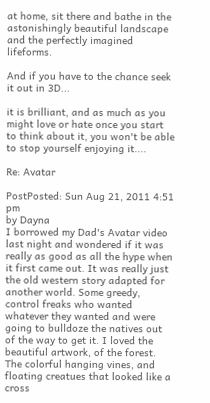at home, sit there and bathe in the astonishingly beautiful landscape and the perfectly imagined lifeforms.

And if you have to the chance seek it out in 3D...

it is brilliant, and as much as you might love or hate once you start to think about it, you won't be able to stop yourself enjoying it....

Re: Avatar

PostPosted: Sun Aug 21, 2011 4:51 pm
by Dayna
I borrowed my Dad's Avatar video last night and wondered if it was really as good as all the hype when it first came out. It was really just the old western story adapted for another world. Some greedy, control freaks who wanted whatever they wanted and were going to bulldoze the natives out of the way to get it. I loved the beautiful artwork, of the forest. The colorful hanging vines, and floating creatues that looked like a cross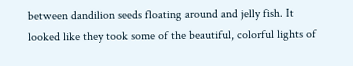between dandilion seeds floating around and jelly fish. It looked like they took some of the beautiful, colorful lights of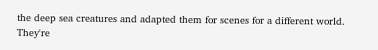the deep sea creatures and adapted them for scenes for a different world. They're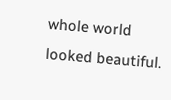whole world looked beautiful.